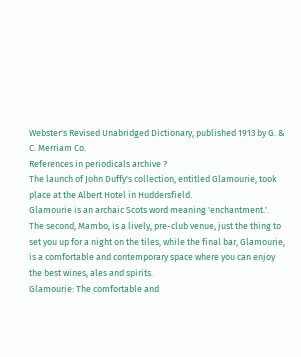Webster's Revised Unabridged Dictionary, published 1913 by G. & C. Merriam Co.
References in periodicals archive ?
The launch of John Duffy's collection, entitled Glamourie, took place at the Albert Hotel in Huddersfield.
Glamourie is an archaic Scots word meaning 'enchantment.'.
The second, Mambo, is a lively, pre-club venue, just the thing to set you up for a night on the tiles, while the final bar, Glamourie, is a comfortable and contemporary space where you can enjoy the best wines, ales and spirits.
Glamourie: The comfortable and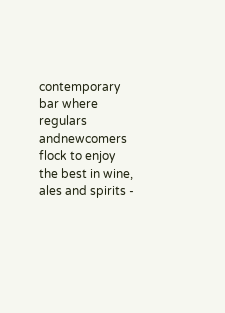contemporary bar where regulars andnewcomers flock to enjoy the best in wine, ales and spirits -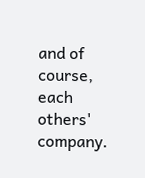and of course, each others' company.